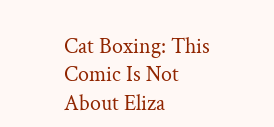Cat Boxing: This Comic Is Not About Eliza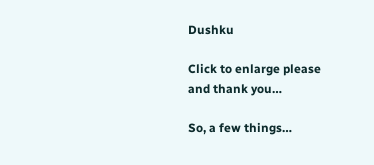Dushku

Click to enlarge please and thank you…

So, a few things…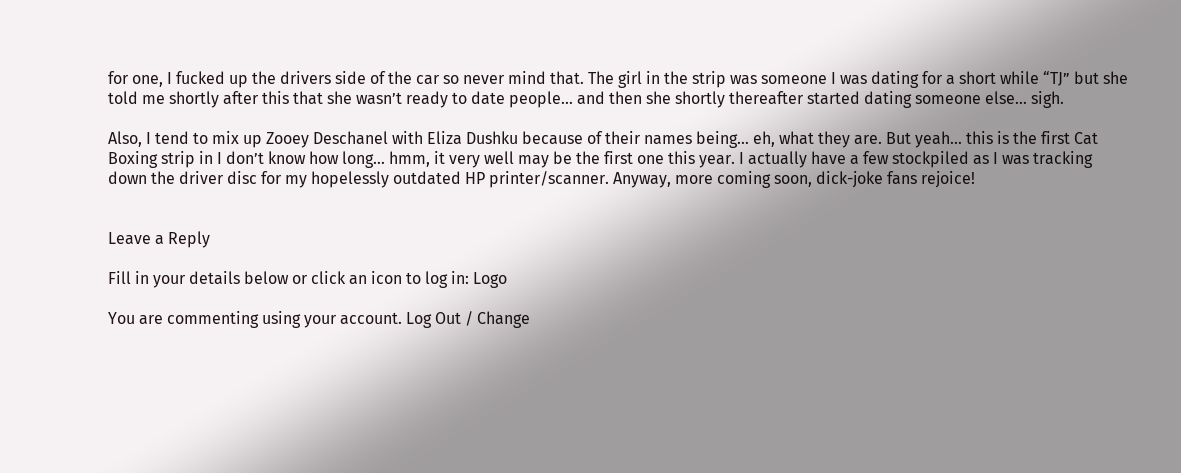for one, I fucked up the drivers side of the car so never mind that. The girl in the strip was someone I was dating for a short while “TJ” but she told me shortly after this that she wasn’t ready to date people… and then she shortly thereafter started dating someone else… sigh.

Also, I tend to mix up Zooey Deschanel with Eliza Dushku because of their names being… eh, what they are. But yeah… this is the first Cat Boxing strip in I don’t know how long… hmm, it very well may be the first one this year. I actually have a few stockpiled as I was tracking down the driver disc for my hopelessly outdated HP printer/scanner. Anyway, more coming soon, dick-joke fans rejoice!


Leave a Reply

Fill in your details below or click an icon to log in: Logo

You are commenting using your account. Log Out / Change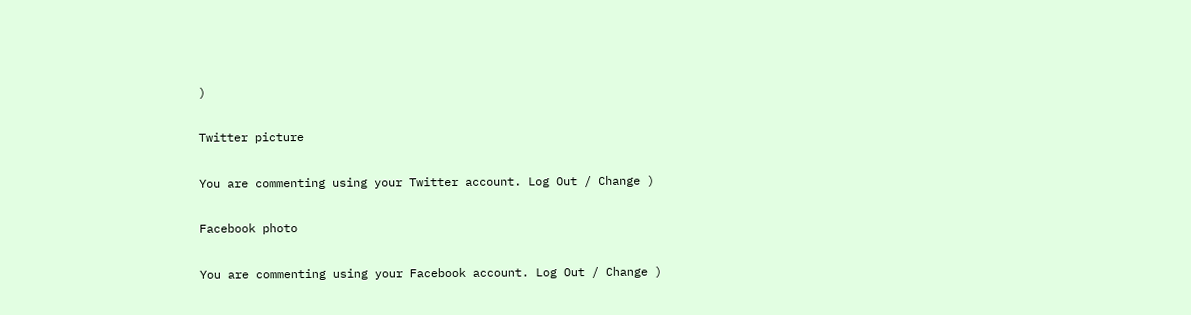)

Twitter picture

You are commenting using your Twitter account. Log Out / Change )

Facebook photo

You are commenting using your Facebook account. Log Out / Change )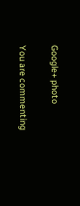Google+ photo

You are commenting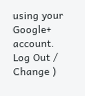using your Google+ account. Log Out / Change )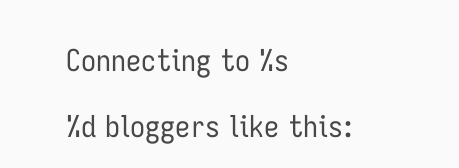Connecting to %s

%d bloggers like this: